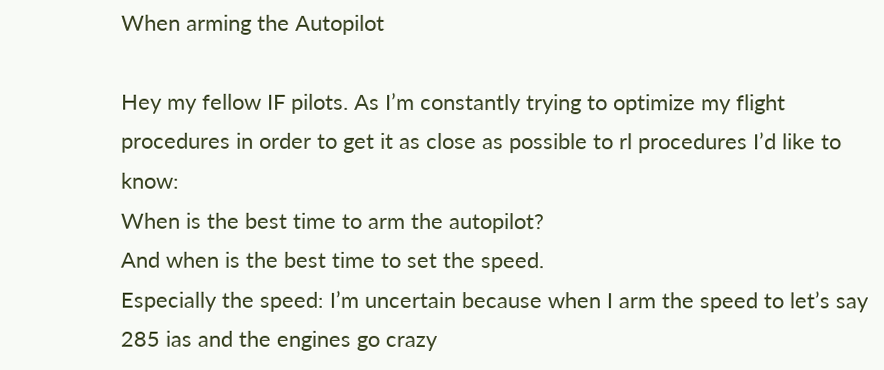When arming the Autopilot

Hey my fellow IF pilots. As I’m constantly trying to optimize my flight procedures in order to get it as close as possible to rl procedures I’d like to know:
When is the best time to arm the autopilot?
And when is the best time to set the speed.
Especially the speed: I’m uncertain because when I arm the speed to let’s say 285 ias and the engines go crazy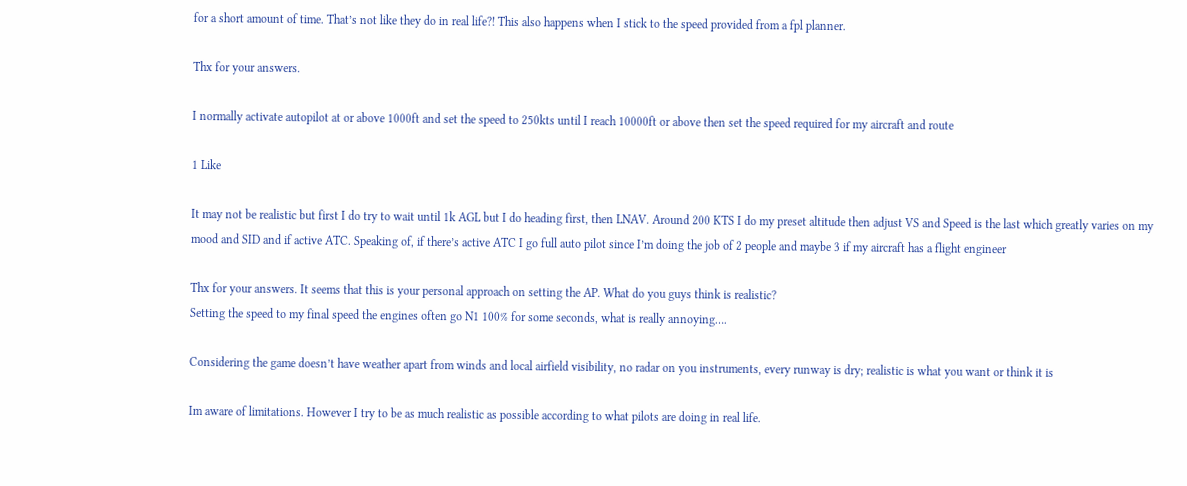for a short amount of time. That’s not like they do in real life?! This also happens when I stick to the speed provided from a fpl planner.

Thx for your answers.

I normally activate autopilot at or above 1000ft and set the speed to 250kts until I reach 10000ft or above then set the speed required for my aircraft and route

1 Like

It may not be realistic but first I do try to wait until 1k AGL but I do heading first, then LNAV. Around 200 KTS I do my preset altitude then adjust VS and Speed is the last which greatly varies on my mood and SID and if active ATC. Speaking of, if there’s active ATC I go full auto pilot since I’m doing the job of 2 people and maybe 3 if my aircraft has a flight engineer

Thx for your answers. It seems that this is your personal approach on setting the AP. What do you guys think is realistic?
Setting the speed to my final speed the engines often go N1 100% for some seconds, what is really annoying….

Considering the game doesn’t have weather apart from winds and local airfield visibility, no radar on you instruments, every runway is dry; realistic is what you want or think it is

Im aware of limitations. However I try to be as much realistic as possible according to what pilots are doing in real life.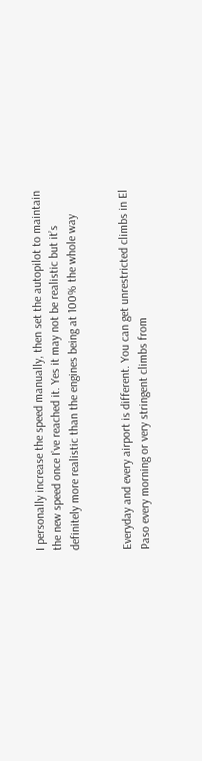I personally increase the speed manually, then set the autopilot to maintain the new speed once I’ve reached it. Yes it may not be realistic but it’s definitely more realistic than the engines being at 100% the whole way


Everyday and every airport is different. You can get unrestricted climbs in El Paso every morning or very stringent climbs from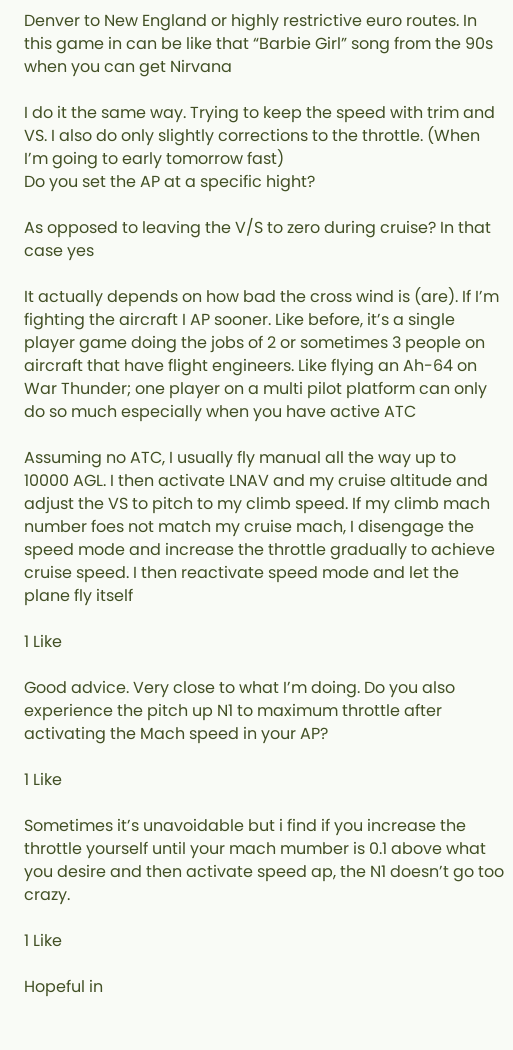Denver to New England or highly restrictive euro routes. In this game in can be like that “Barbie Girl” song from the 90s when you can get Nirvana

I do it the same way. Trying to keep the speed with trim and VS. I also do only slightly corrections to the throttle. (When I’m going to early tomorrow fast)
Do you set the AP at a specific hight?

As opposed to leaving the V/S to zero during cruise? In that case yes

It actually depends on how bad the cross wind is (are). If I’m fighting the aircraft I AP sooner. Like before, it’s a single player game doing the jobs of 2 or sometimes 3 people on aircraft that have flight engineers. Like flying an Ah-64 on War Thunder; one player on a multi pilot platform can only do so much especially when you have active ATC

Assuming no ATC, I usually fly manual all the way up to 10000 AGL. I then activate LNAV and my cruise altitude and adjust the VS to pitch to my climb speed. If my climb mach number foes not match my cruise mach, I disengage the speed mode and increase the throttle gradually to achieve cruise speed. I then reactivate speed mode and let the plane fly itself

1 Like

Good advice. Very close to what I’m doing. Do you also experience the pitch up N1 to maximum throttle after activating the Mach speed in your AP?

1 Like

Sometimes it’s unavoidable but i find if you increase the throttle yourself until your mach mumber is 0.1 above what you desire and then activate speed ap, the N1 doesn’t go too crazy.

1 Like

Hopeful in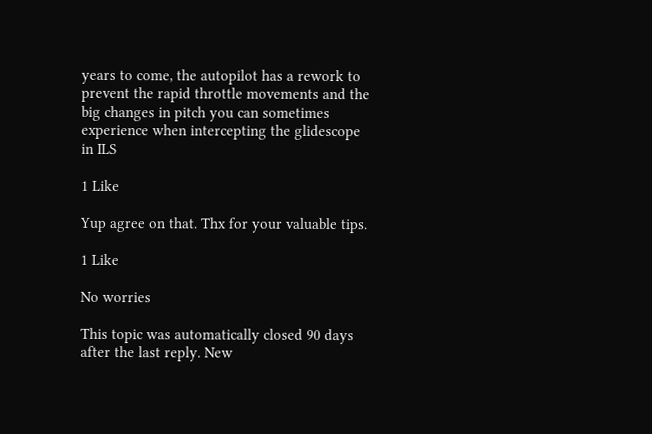years to come, the autopilot has a rework to prevent the rapid throttle movements and the big changes in pitch you can sometimes experience when intercepting the glidescope in ILS

1 Like

Yup agree on that. Thx for your valuable tips.

1 Like

No worries

This topic was automatically closed 90 days after the last reply. New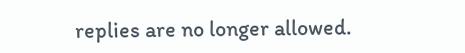replies are no longer allowed.